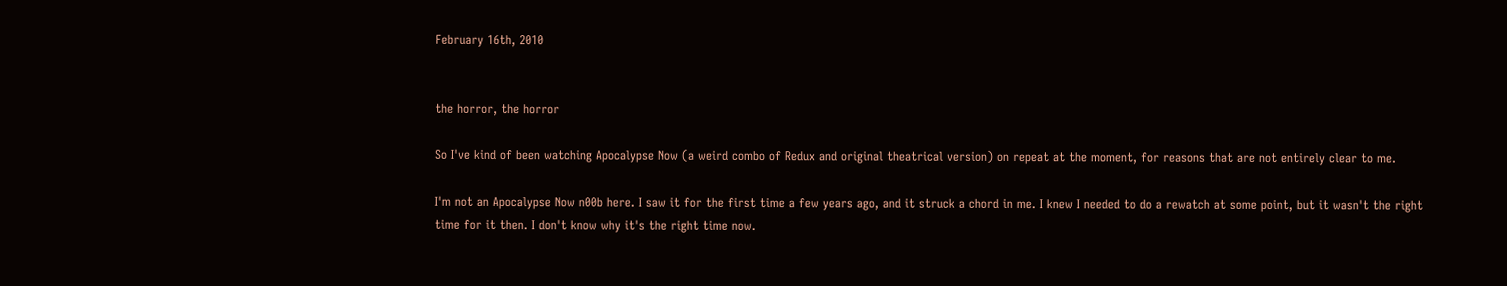February 16th, 2010


the horror, the horror

So I've kind of been watching Apocalypse Now (a weird combo of Redux and original theatrical version) on repeat at the moment, for reasons that are not entirely clear to me.

I'm not an Apocalypse Now n00b here. I saw it for the first time a few years ago, and it struck a chord in me. I knew I needed to do a rewatch at some point, but it wasn't the right time for it then. I don't know why it's the right time now.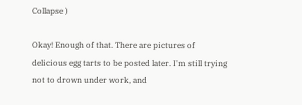Collapse )

Okay! Enough of that. There are pictures of delicious egg tarts to be posted later. I'm still trying not to drown under work, and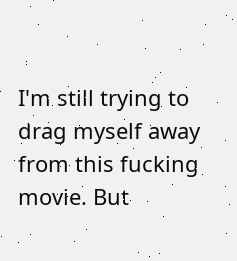I'm still trying to drag myself away from this fucking movie. But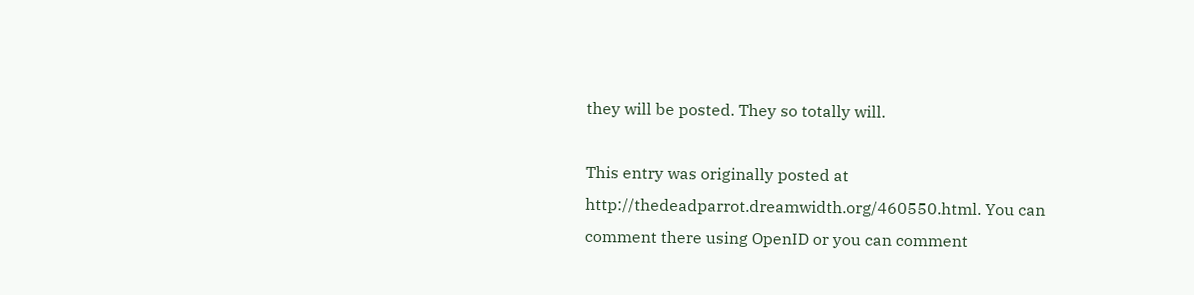they will be posted. They so totally will.

This entry was originally posted at http://thedeadparrot.dreamwidth.org/460550.html. You can comment there using OpenID or you can comment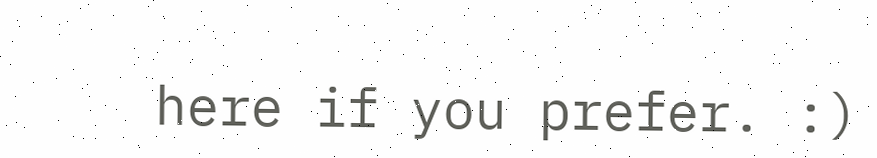here if you prefer. :)